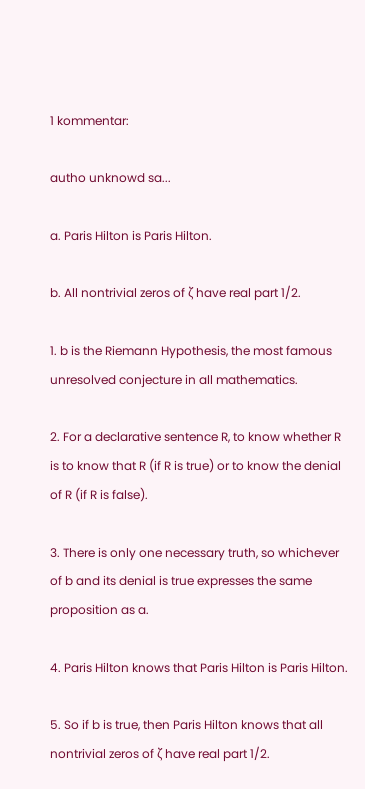1 kommentar:

autho unknowd sa...

a. Paris Hilton is Paris Hilton.

b. All nontrivial zeros of ζ have real part 1/2.

1. b is the Riemann Hypothesis, the most famous unresolved conjecture in all mathematics.

2. For a declarative sentence R, to know whether R is to know that R (if R is true) or to know the denial of R (if R is false).

3. There is only one necessary truth, so whichever of b and its denial is true expresses the same proposition as a.

4. Paris Hilton knows that Paris Hilton is Paris Hilton.

5. So if b is true, then Paris Hilton knows that all nontrivial zeros of ζ have real part 1/2.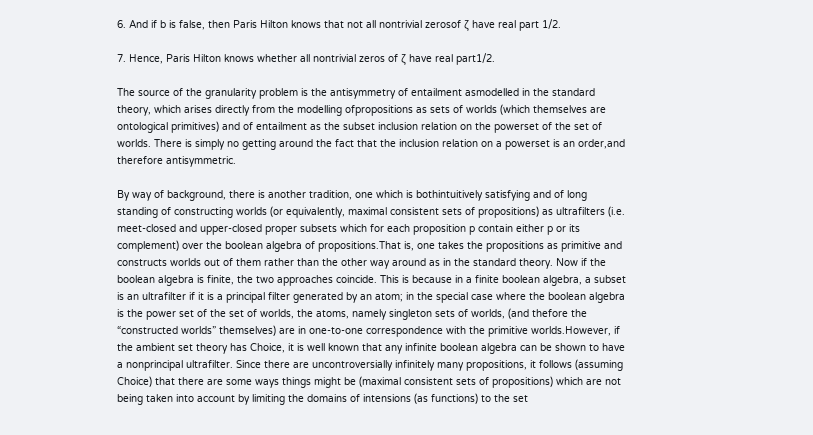6. And if b is false, then Paris Hilton knows that not all nontrivial zerosof ζ have real part 1/2.

7. Hence, Paris Hilton knows whether all nontrivial zeros of ζ have real part1/2.

The source of the granularity problem is the antisymmetry of entailment asmodelled in the standard theory, which arises directly from the modelling ofpropositions as sets of worlds (which themselves are ontological primitives) and of entailment as the subset inclusion relation on the powerset of the set of worlds. There is simply no getting around the fact that the inclusion relation on a powerset is an order,and therefore antisymmetric.

By way of background, there is another tradition, one which is bothintuitively satisfying and of long standing of constructing worlds (or equivalently, maximal consistent sets of propositions) as ultrafilters (i.e. meet-closed and upper-closed proper subsets which for each proposition p contain either p or its complement) over the boolean algebra of propositions.That is, one takes the propositions as primitive and constructs worlds out of them rather than the other way around as in the standard theory. Now if the boolean algebra is finite, the two approaches coincide. This is because in a finite boolean algebra, a subset is an ultrafilter if it is a principal filter generated by an atom; in the special case where the boolean algebra is the power set of the set of worlds, the atoms, namely singleton sets of worlds, (and thefore the “constructed worlds” themselves) are in one-to-one correspondence with the primitive worlds.However, if the ambient set theory has Choice, it is well known that any infinite boolean algebra can be shown to have a nonprincipal ultrafilter. Since there are uncontroversially infinitely many propositions, it follows (assuming Choice) that there are some ways things might be (maximal consistent sets of propositions) which are not being taken into account by limiting the domains of intensions (as functions) to the set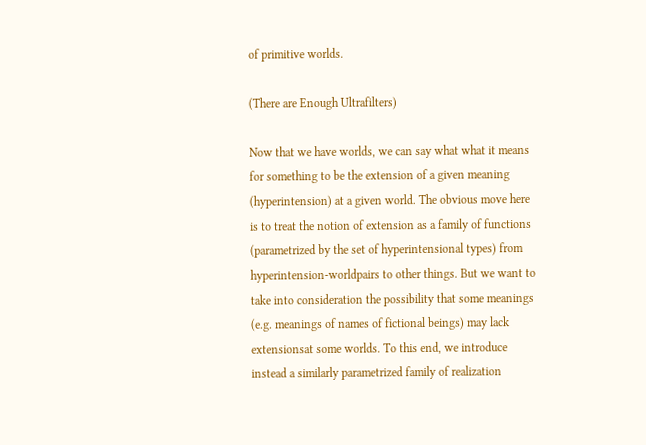of primitive worlds.

(There are Enough Ultrafilters)

Now that we have worlds, we can say what what it means for something to be the extension of a given meaning (hyperintension) at a given world. The obvious move here is to treat the notion of extension as a family of functions (parametrized by the set of hyperintensional types) from hyperintension-worldpairs to other things. But we want to take into consideration the possibility that some meanings (e.g. meanings of names of fictional beings) may lack extensionsat some worlds. To this end, we introduce instead a similarly parametrized family of realization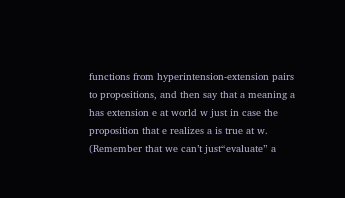functions from hyperintension-extension pairs to propositions, and then say that a meaning a has extension e at world w just in case the proposition that e realizes a is true at w. (Remember that we can’t just“evaluate” a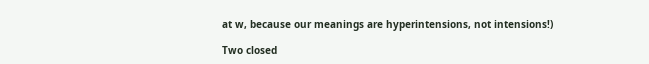at w, because our meanings are hyperintensions, not intensions!)

Two closed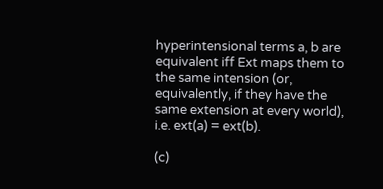hyperintensional terms a, b are equivalent iff Ext maps them to the same intension (or, equivalently, if they have the same extension at every world), i.e. ext(a) = ext(b).

(c)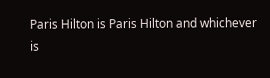Paris Hilton is Paris Hilton and whichever is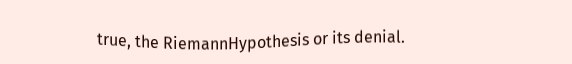true, the RiemannHypothesis or its denial.